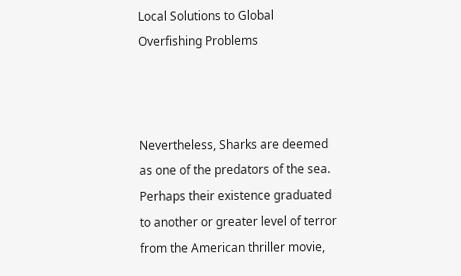Local Solutions to Global Overfishing Problems



Nevertheless, Sharks are deemed as one of the predators of the sea. Perhaps their existence graduated to another or greater level of terror from the American thriller movie,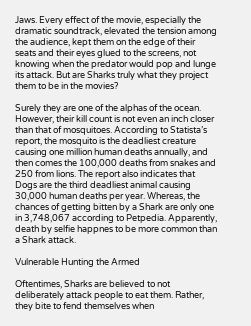Jaws. Every effect of the movie, especially the dramatic soundtrack, elevated the tension among the audience, kept them on the edge of their seats and their eyes glued to the screens, not knowing when the predator would pop and lunge its attack. But are Sharks truly what they project them to be in the movies?

Surely they are one of the alphas of the ocean. However, their kill count is not even an inch closer than that of mosquitoes. According to Statista’s report, the mosquito is the deadliest creature causing one million human deaths annually, and then comes the 100,000 deaths from snakes and 250 from lions. The report also indicates that Dogs are the third deadliest animal causing 30,000 human deaths per year. Whereas, the chances of getting bitten by a Shark are only one in 3,748,067 according to Petpedia. Apparently, death by selfie happnes to be more common than a Shark attack.

Vulnerable Hunting the Armed

Oftentimes, Sharks are believed to not deliberately attack people to eat them. Rather, they bite to fend themselves when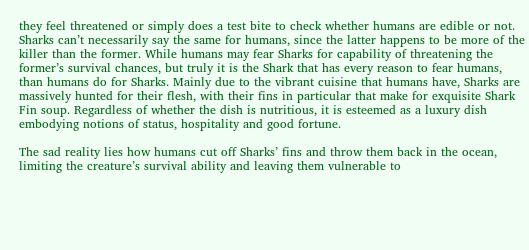they feel threatened or simply does a test bite to check whether humans are edible or not. Sharks can’t necessarily say the same for humans, since the latter happens to be more of the killer than the former. While humans may fear Sharks for capability of threatening the former’s survival chances, but truly it is the Shark that has every reason to fear humans, than humans do for Sharks. Mainly due to the vibrant cuisine that humans have, Sharks are massively hunted for their flesh, with their fins in particular that make for exquisite Shark Fin soup. Regardless of whether the dish is nutritious, it is esteemed as a luxury dish embodying notions of status, hospitality and good fortune.

The sad reality lies how humans cut off Sharks’ fins and throw them back in the ocean, limiting the creature’s survival ability and leaving them vulnerable to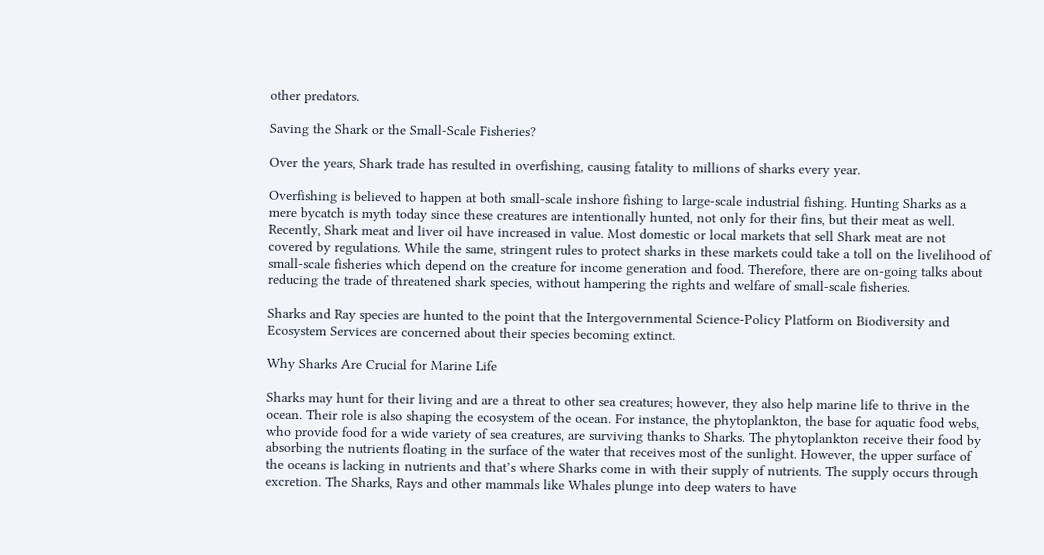other predators.

Saving the Shark or the Small-Scale Fisheries?

Over the years, Shark trade has resulted in overfishing, causing fatality to millions of sharks every year.

Overfishing is believed to happen at both small-scale inshore fishing to large-scale industrial fishing. Hunting Sharks as a mere bycatch is myth today since these creatures are intentionally hunted, not only for their fins, but their meat as well. Recently, Shark meat and liver oil have increased in value. Most domestic or local markets that sell Shark meat are not covered by regulations. While the same, stringent rules to protect sharks in these markets could take a toll on the livelihood of small-scale fisheries which depend on the creature for income generation and food. Therefore, there are on-going talks about reducing the trade of threatened shark species, without hampering the rights and welfare of small-scale fisheries.

Sharks and Ray species are hunted to the point that the Intergovernmental Science-Policy Platform on Biodiversity and Ecosystem Services are concerned about their species becoming extinct.

Why Sharks Are Crucial for Marine Life

Sharks may hunt for their living and are a threat to other sea creatures; however, they also help marine life to thrive in the ocean. Their role is also shaping the ecosystem of the ocean. For instance, the phytoplankton, the base for aquatic food webs, who provide food for a wide variety of sea creatures, are surviving thanks to Sharks. The phytoplankton receive their food by absorbing the nutrients floating in the surface of the water that receives most of the sunlight. However, the upper surface of the oceans is lacking in nutrients and that’s where Sharks come in with their supply of nutrients. The supply occurs through excretion. The Sharks, Rays and other mammals like Whales plunge into deep waters to have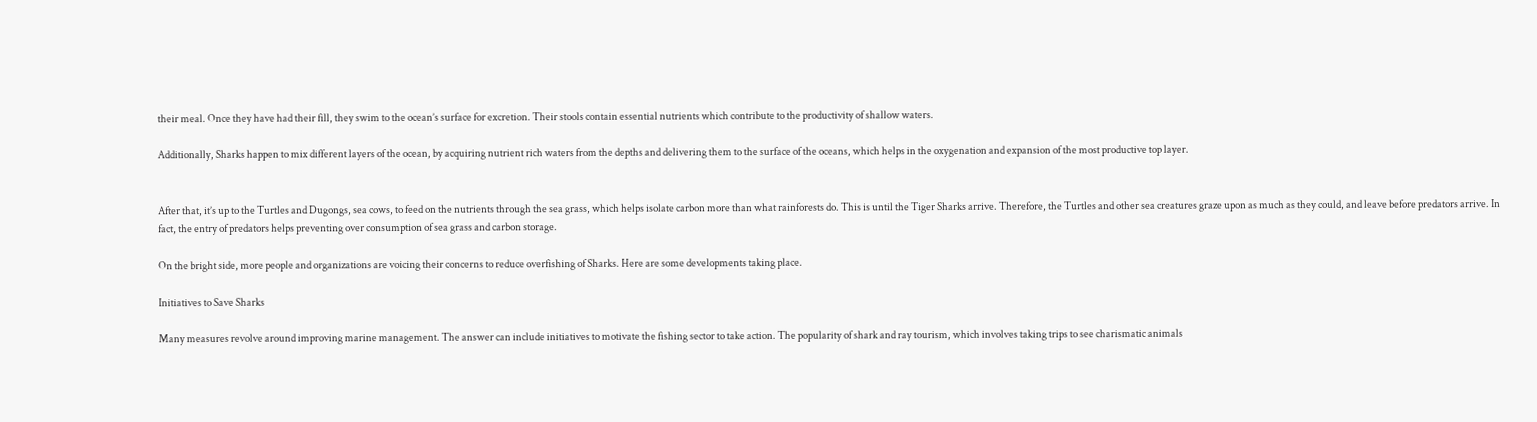their meal. Once they have had their fill, they swim to the ocean’s surface for excretion. Their stools contain essential nutrients which contribute to the productivity of shallow waters.

Additionally, Sharks happen to mix different layers of the ocean, by acquiring nutrient rich waters from the depths and delivering them to the surface of the oceans, which helps in the oxygenation and expansion of the most productive top layer.


After that, it’s up to the Turtles and Dugongs, sea cows, to feed on the nutrients through the sea grass, which helps isolate carbon more than what rainforests do. This is until the Tiger Sharks arrive. Therefore, the Turtles and other sea creatures graze upon as much as they could, and leave before predators arrive. In fact, the entry of predators helps preventing over consumption of sea grass and carbon storage.

On the bright side, more people and organizations are voicing their concerns to reduce overfishing of Sharks. Here are some developments taking place.

Initiatives to Save Sharks

Many measures revolve around improving marine management. The answer can include initiatives to motivate the fishing sector to take action. The popularity of shark and ray tourism, which involves taking trips to see charismatic animals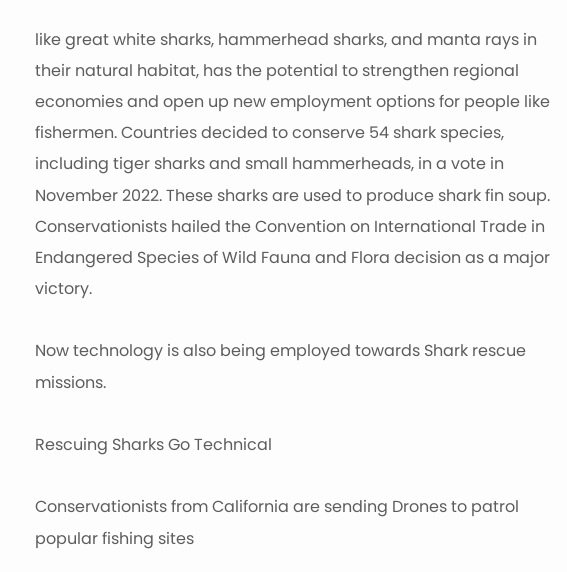like great white sharks, hammerhead sharks, and manta rays in their natural habitat, has the potential to strengthen regional economies and open up new employment options for people like fishermen. Countries decided to conserve 54 shark species, including tiger sharks and small hammerheads, in a vote in November 2022. These sharks are used to produce shark fin soup. Conservationists hailed the Convention on International Trade in Endangered Species of Wild Fauna and Flora decision as a major victory.

Now technology is also being employed towards Shark rescue missions.

Rescuing Sharks Go Technical

Conservationists from California are sending Drones to patrol popular fishing sites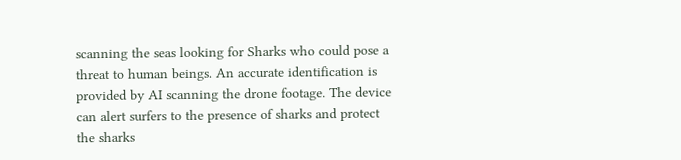scanning the seas looking for Sharks who could pose a threat to human beings. An accurate identification is provided by AI scanning the drone footage. The device can alert surfers to the presence of sharks and protect the sharks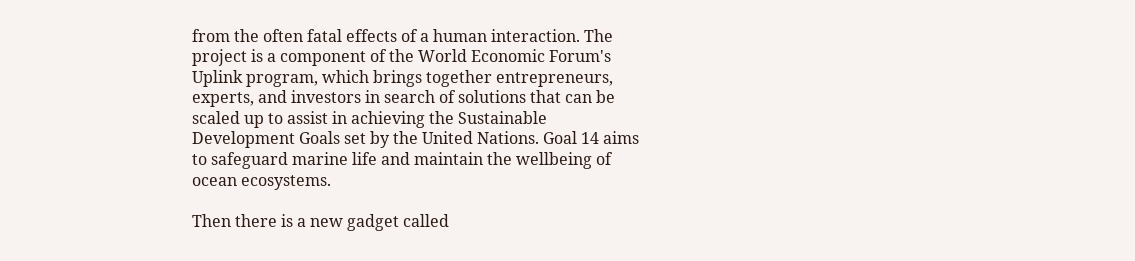from the often fatal effects of a human interaction. The project is a component of the World Economic Forum's Uplink program, which brings together entrepreneurs, experts, and investors in search of solutions that can be scaled up to assist in achieving the Sustainable Development Goals set by the United Nations. Goal 14 aims to safeguard marine life and maintain the wellbeing of ocean ecosystems.

Then there is a new gadget called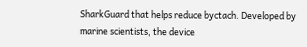SharkGuard that helps reduce byctach. Developed by marine scientists, the device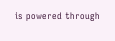is powered through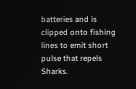batteries and is clipped onto fishing lines to emit short pulse that repels Sharks.